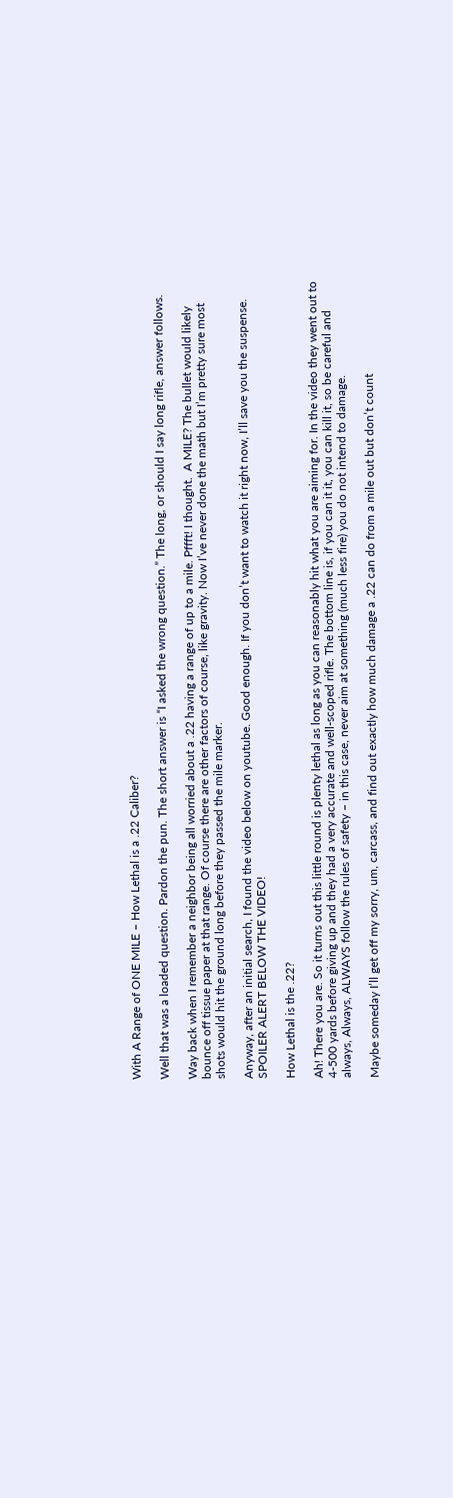With A Range of ONE MILE – How Lethal is a .22 Caliber?

Well that was a loaded question. Pardon the pun. The short answer is “I asked the wrong question.” The long, or should I say long rifle, answer follows.

Way back when I remember a neighbor being all worried about a .22 having a range of up to a mile. Pffft! I thought.  A MILE? The bullet would likely bounce off tissue paper at that range. Of course there are other factors of course, like gravity. Now I’ve never done the math but I’m pretty sure most shots would hit the ground long before they passed the mile marker.

Anyway, after an initial search, I found the video below on youtube. Good enough. If you don’t want to watch it right now, I’ll save you the suspense. SPOILER ALERT BELOW THE VIDEO!

How Lethal is the .22?

Ah! There you are. So it turns out this little round is plenty lethal as long as you can reasonably hit what you are aiming for. In the video they went out to 4-500 yards before giving up and they had a very accurate and well-scoped rifle. The bottom line is, if you can it it, you can kill it, so be careful and always, Always, ALWAYS follow the rules of safety – in this case, never aim at something (much less fire) you do not intend to damage.

Maybe someday I’ll get off my sorry, um, carcass, and find out exactly how much damage a .22 can do from a mile out but don’t count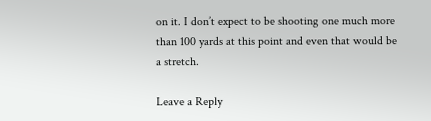on it. I don’t expect to be shooting one much more than 100 yards at this point and even that would be a stretch.

Leave a Reply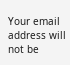Your email address will not be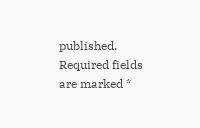published. Required fields are marked *